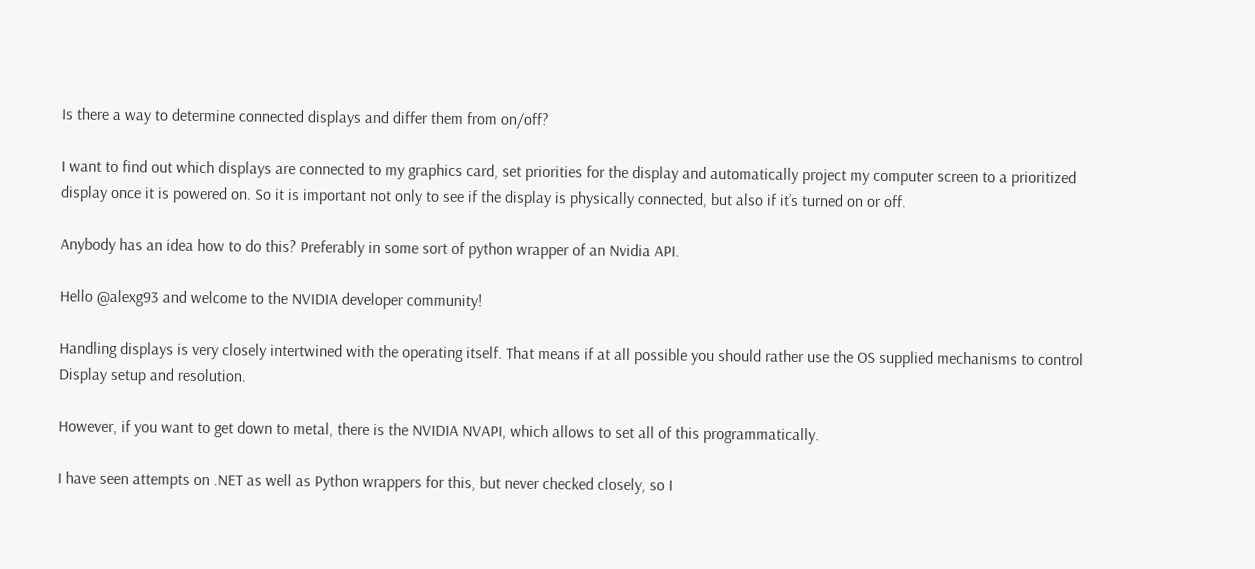Is there a way to determine connected displays and differ them from on/off?

I want to find out which displays are connected to my graphics card, set priorities for the display and automatically project my computer screen to a prioritized display once it is powered on. So it is important not only to see if the display is physically connected, but also if it’s turned on or off.

Anybody has an idea how to do this? Preferably in some sort of python wrapper of an Nvidia API.

Hello @alexg93 and welcome to the NVIDIA developer community!

Handling displays is very closely intertwined with the operating itself. That means if at all possible you should rather use the OS supplied mechanisms to control Display setup and resolution.

However, if you want to get down to metal, there is the NVIDIA NVAPI, which allows to set all of this programmatically.

I have seen attempts on .NET as well as Python wrappers for this, but never checked closely, so I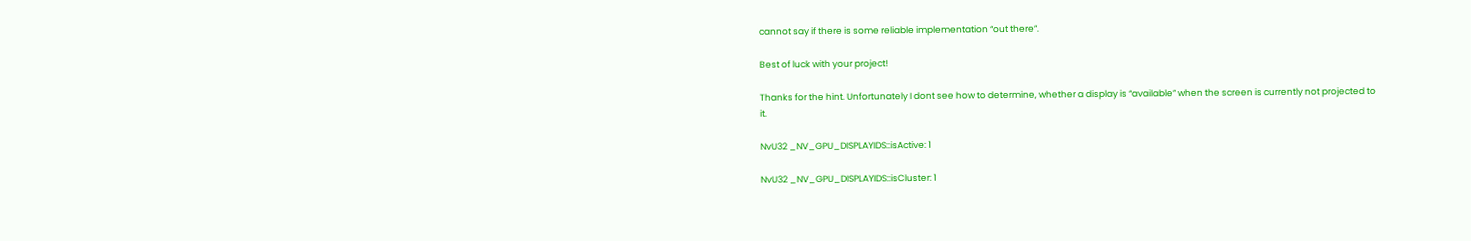cannot say if there is some reliable implementation “out there”.

Best of luck with your project!

Thanks for the hint. Unfortunately I dont see how to determine, whether a display is “available” when the screen is currently not projected to it.

NvU32 _NV_GPU_DISPLAYIDS::isActive: 1

NvU32 _NV_GPU_DISPLAYIDS::isCluster: 1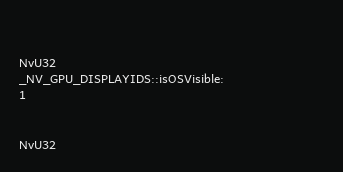NvU32 _NV_GPU_DISPLAYIDS::isOSVisible: 1


NvU32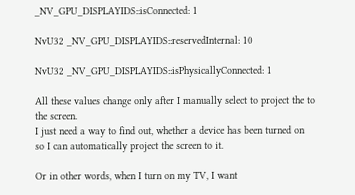_NV_GPU_DISPLAYIDS::isConnected: 1

NvU32 _NV_GPU_DISPLAYIDS::reservedInternal: 10

NvU32 _NV_GPU_DISPLAYIDS::isPhysicallyConnected: 1

All these values change only after I manually select to project the to the screen.
I just need a way to find out, whether a device has been turned on so I can automatically project the screen to it.

Or in other words, when I turn on my TV, I want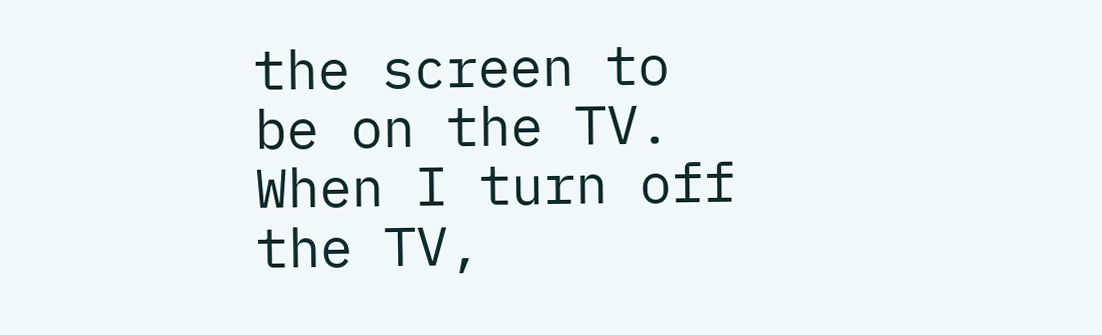the screen to be on the TV. When I turn off the TV,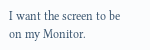I want the screen to be on my Monitor.